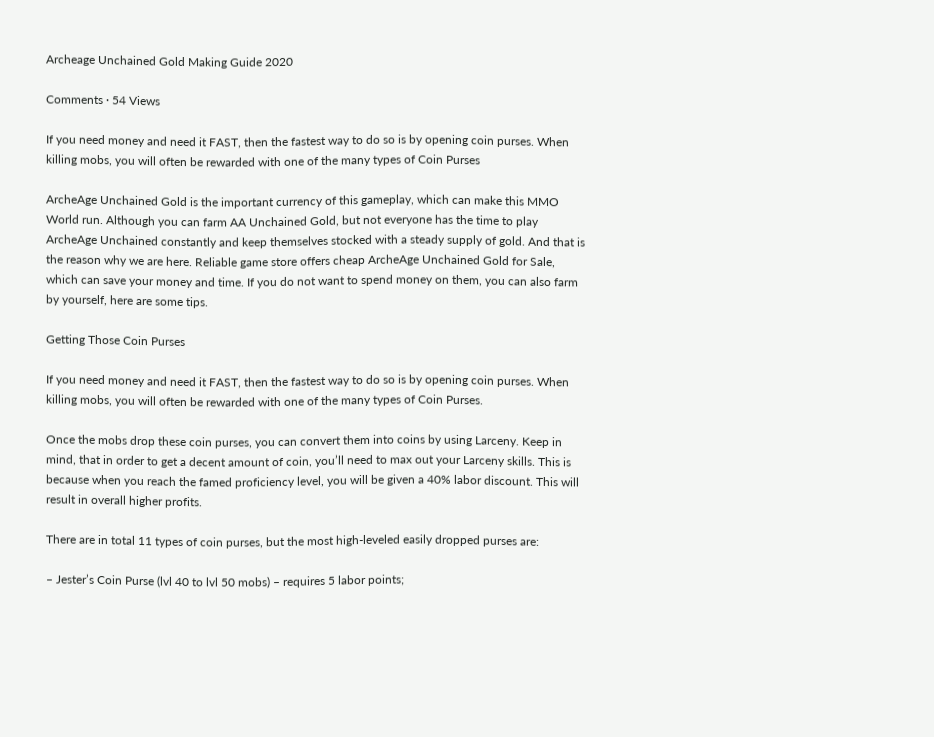Archeage Unchained Gold Making Guide 2020

Comments · 54 Views

If you need money and need it FAST, then the fastest way to do so is by opening coin purses. When killing mobs, you will often be rewarded with one of the many types of Coin Purses

ArcheAge Unchained Gold is the important currency of this gameplay, which can make this MMO World run. Although you can farm AA Unchained Gold, but not everyone has the time to play ArcheAge Unchained constantly and keep themselves stocked with a steady supply of gold. And that is the reason why we are here. Reliable game store offers cheap ArcheAge Unchained Gold for Sale, which can save your money and time. If you do not want to spend money on them, you can also farm by yourself, here are some tips.

Getting Those Coin Purses

If you need money and need it FAST, then the fastest way to do so is by opening coin purses. When killing mobs, you will often be rewarded with one of the many types of Coin Purses.

Once the mobs drop these coin purses, you can convert them into coins by using Larceny. Keep in mind, that in order to get a decent amount of coin, you’ll need to max out your Larceny skills. This is because when you reach the famed proficiency level, you will be given a 40% labor discount. This will result in overall higher profits.

There are in total 11 types of coin purses, but the most high-leveled easily dropped purses are:

– Jester’s Coin Purse (lvl 40 to lvl 50 mobs) – requires 5 labor points;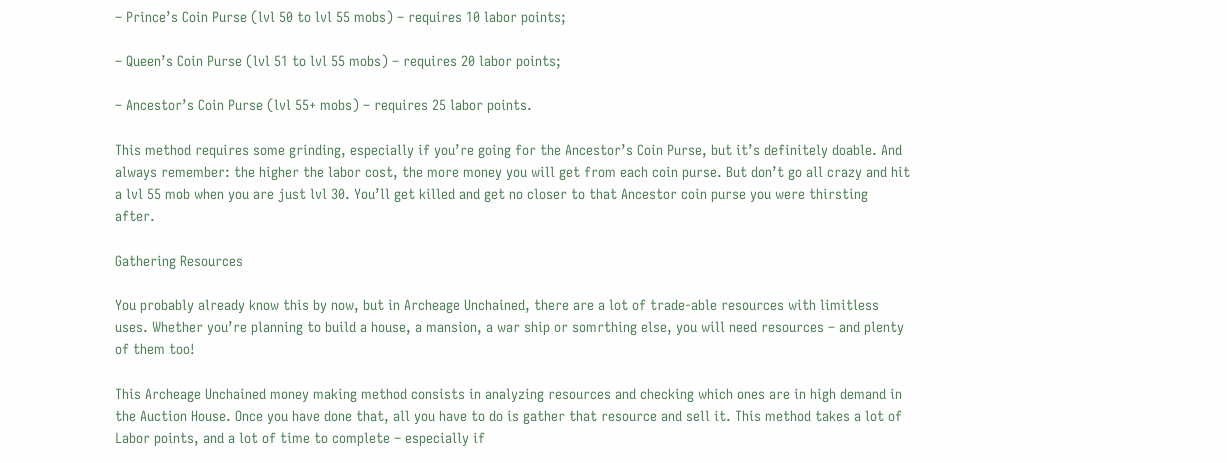– Prince’s Coin Purse (lvl 50 to lvl 55 mobs) – requires 10 labor points;

– Queen’s Coin Purse (lvl 51 to lvl 55 mobs) – requires 20 labor points;

– Ancestor’s Coin Purse (lvl 55+ mobs) – requires 25 labor points.

This method requires some grinding, especially if you’re going for the Ancestor’s Coin Purse, but it’s definitely doable. And always remember: the higher the labor cost, the more money you will get from each coin purse. But don’t go all crazy and hit a lvl 55 mob when you are just lvl 30. You’ll get killed and get no closer to that Ancestor coin purse you were thirsting after.

Gathering Resources

You probably already know this by now, but in Archeage Unchained, there are a lot of trade-able resources with limitless uses. Whether you’re planning to build a house, a mansion, a war ship or somrthing else, you will need resources – and plenty of them too!

This Archeage Unchained money making method consists in analyzing resources and checking which ones are in high demand in the Auction House. Once you have done that, all you have to do is gather that resource and sell it. This method takes a lot of Labor points, and a lot of time to complete – especially if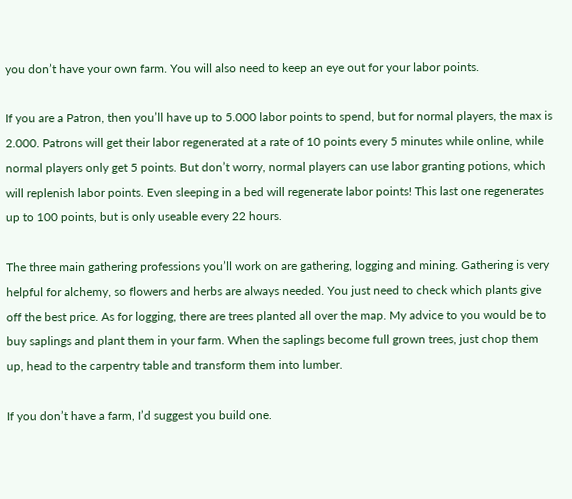you don’t have your own farm. You will also need to keep an eye out for your labor points.

If you are a Patron, then you’ll have up to 5.000 labor points to spend, but for normal players, the max is 2.000. Patrons will get their labor regenerated at a rate of 10 points every 5 minutes while online, while normal players only get 5 points. But don’t worry, normal players can use labor granting potions, which will replenish labor points. Even sleeping in a bed will regenerate labor points! This last one regenerates up to 100 points, but is only useable every 22 hours.

The three main gathering professions you’ll work on are gathering, logging and mining. Gathering is very helpful for alchemy, so flowers and herbs are always needed. You just need to check which plants give off the best price. As for logging, there are trees planted all over the map. My advice to you would be to buy saplings and plant them in your farm. When the saplings become full grown trees, just chop them up, head to the carpentry table and transform them into lumber.

If you don’t have a farm, I’d suggest you build one.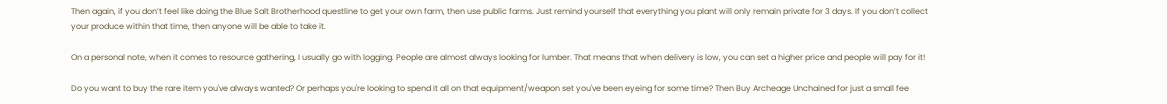Then again, if you don’t feel like doing the Blue Salt Brotherhood questline to get your own farm, then use public farms. Just remind yourself that everything you plant will only remain private for 3 days. If you don’t collect your produce within that time, then anyone will be able to take it.

On a personal note, when it comes to resource gathering, I usually go with logging. People are almost always looking for lumber. That means that when delivery is low, you can set a higher price and people will pay for it!

Do you want to buy the rare item you've always wanted? Or perhaps you're looking to spend it all on that equipment/weapon set you've been eyeing for some time? Then Buy Archeage Unchained for just a small fee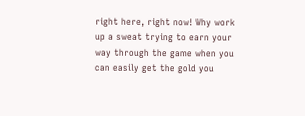right here, right now! Why work up a sweat trying to earn your way through the game when you can easily get the gold you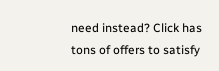need instead? Click has tons of offers to satisfy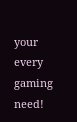your every gaming need!